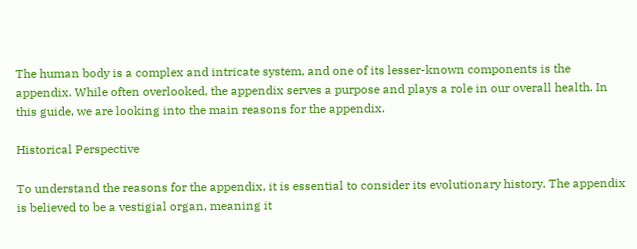The human body is a complex and intricate system, and one of its lesser-known components is the appendix. While often overlooked, the appendix serves a purpose and plays a role in our overall health. In this guide, we are looking into the main reasons for the appendix.

Historical Perspective

To understand the reasons for the appendix, it is essential to consider its evolutionary history. The appendix is believed to be a vestigial organ, meaning it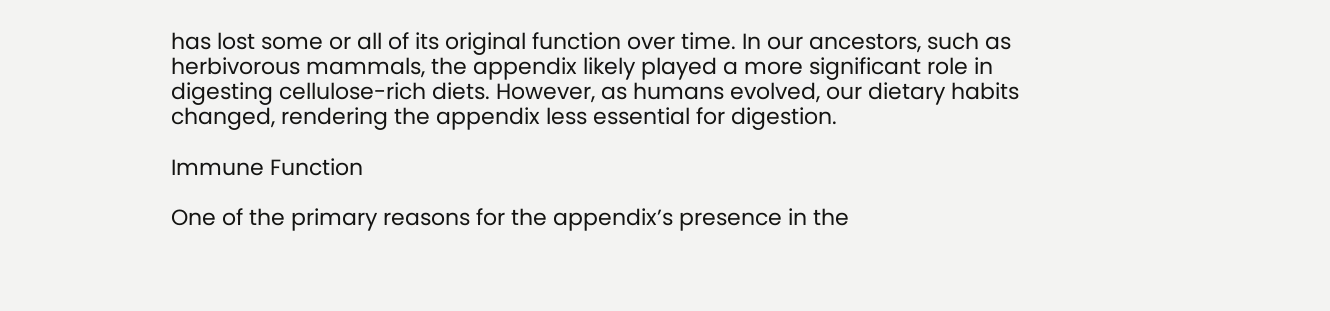has lost some or all of its original function over time. In our ancestors, such as herbivorous mammals, the appendix likely played a more significant role in digesting cellulose-rich diets. However, as humans evolved, our dietary habits changed, rendering the appendix less essential for digestion.

Immune Function

One of the primary reasons for the appendix’s presence in the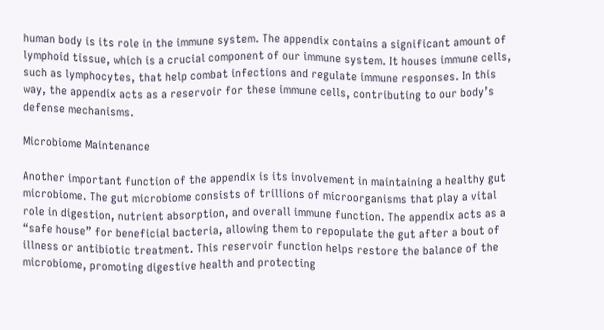human body is its role in the immune system. The appendix contains a significant amount of lymphoid tissue, which is a crucial component of our immune system. It houses immune cells, such as lymphocytes, that help combat infections and regulate immune responses. In this way, the appendix acts as a reservoir for these immune cells, contributing to our body’s defense mechanisms.

Microbiome Maintenance

Another important function of the appendix is its involvement in maintaining a healthy gut microbiome. The gut microbiome consists of trillions of microorganisms that play a vital role in digestion, nutrient absorption, and overall immune function. The appendix acts as a “safe house” for beneficial bacteria, allowing them to repopulate the gut after a bout of illness or antibiotic treatment. This reservoir function helps restore the balance of the microbiome, promoting digestive health and protecting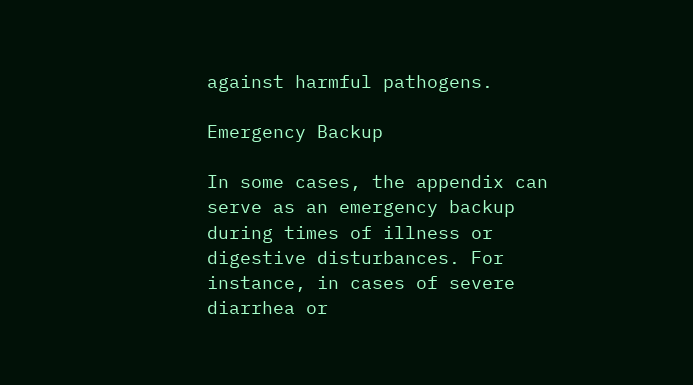against harmful pathogens.

Emergency Backup

In some cases, the appendix can serve as an emergency backup during times of illness or digestive disturbances. For instance, in cases of severe diarrhea or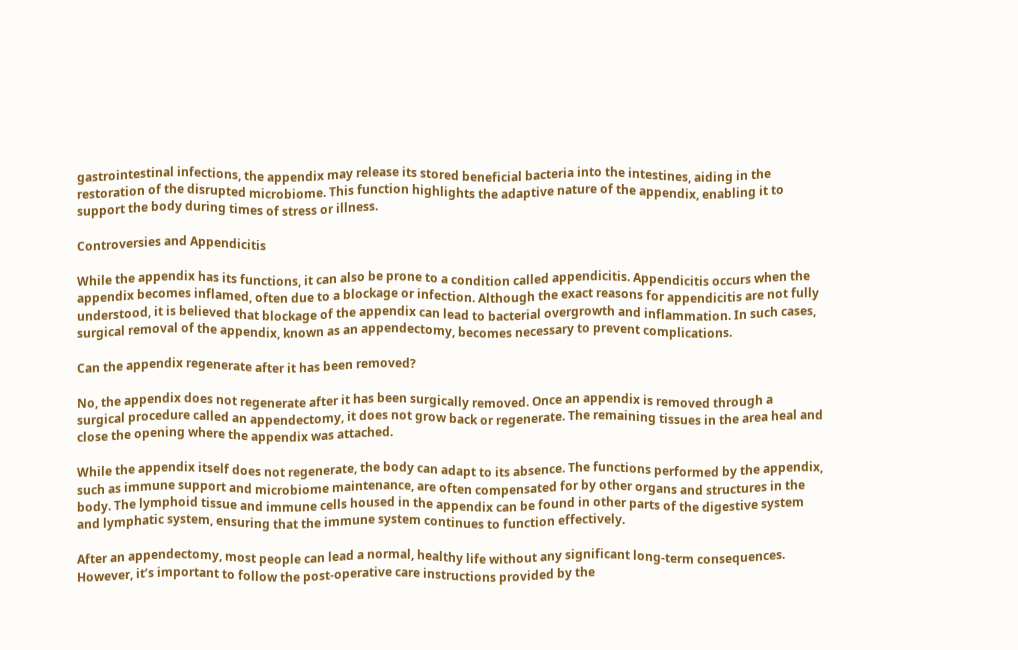gastrointestinal infections, the appendix may release its stored beneficial bacteria into the intestines, aiding in the restoration of the disrupted microbiome. This function highlights the adaptive nature of the appendix, enabling it to support the body during times of stress or illness.

Controversies and Appendicitis

While the appendix has its functions, it can also be prone to a condition called appendicitis. Appendicitis occurs when the appendix becomes inflamed, often due to a blockage or infection. Although the exact reasons for appendicitis are not fully understood, it is believed that blockage of the appendix can lead to bacterial overgrowth and inflammation. In such cases, surgical removal of the appendix, known as an appendectomy, becomes necessary to prevent complications.

Can the appendix regenerate after it has been removed?

No, the appendix does not regenerate after it has been surgically removed. Once an appendix is removed through a surgical procedure called an appendectomy, it does not grow back or regenerate. The remaining tissues in the area heal and close the opening where the appendix was attached.

While the appendix itself does not regenerate, the body can adapt to its absence. The functions performed by the appendix, such as immune support and microbiome maintenance, are often compensated for by other organs and structures in the body. The lymphoid tissue and immune cells housed in the appendix can be found in other parts of the digestive system and lymphatic system, ensuring that the immune system continues to function effectively.

After an appendectomy, most people can lead a normal, healthy life without any significant long-term consequences. However, it’s important to follow the post-operative care instructions provided by the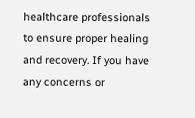healthcare professionals to ensure proper healing and recovery. If you have any concerns or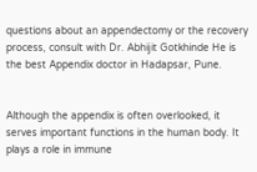questions about an appendectomy or the recovery process, consult with Dr. Abhijit Gotkhinde He is the best Appendix doctor in Hadapsar, Pune.


Although the appendix is often overlooked, it serves important functions in the human body. It plays a role in immune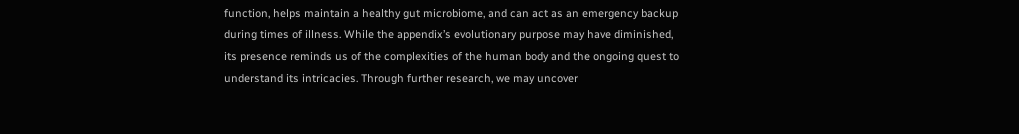function, helps maintain a healthy gut microbiome, and can act as an emergency backup during times of illness. While the appendix’s evolutionary purpose may have diminished, its presence reminds us of the complexities of the human body and the ongoing quest to understand its intricacies. Through further research, we may uncover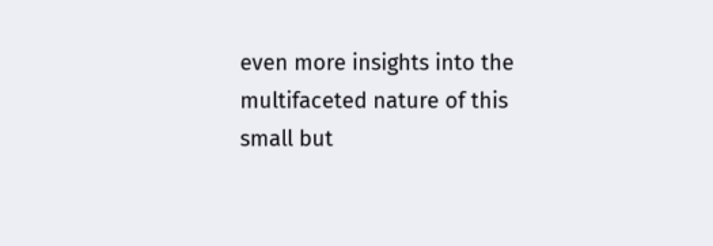even more insights into the multifaceted nature of this small but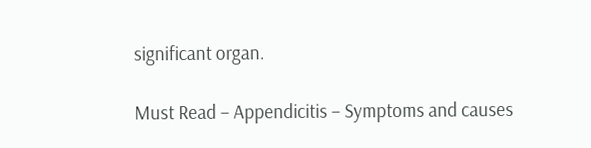significant organ.

Must Read – Appendicitis – Symptoms and causes